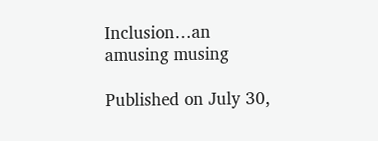Inclusion…an amusing musing

Published on July 30,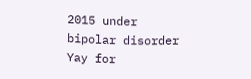2015 under bipolar disorder
Yay for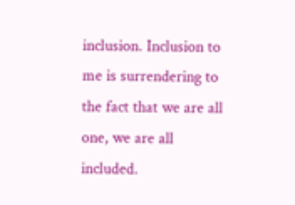inclusion. Inclusion to me is surrendering to the fact that we are all one, we are all included.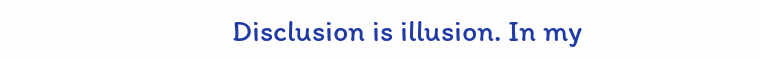Disclusion is illusion. In my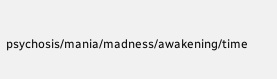psychosis/mania/madness/awakening/time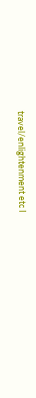travel/enlightenment etc I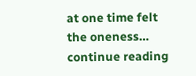at one time felt the oneness…
continue reading